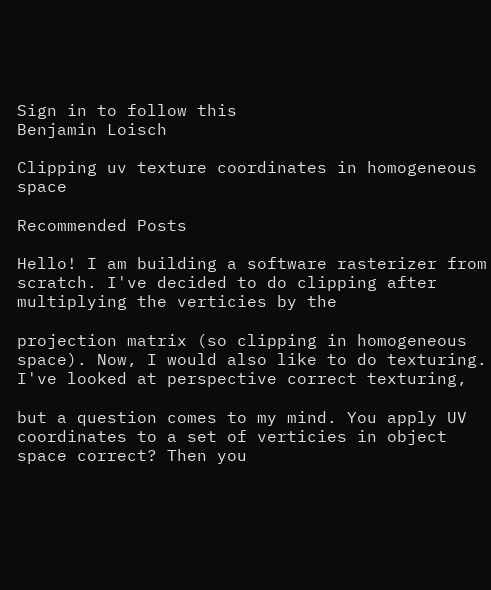Sign in to follow this
Benjamin Loisch

Clipping uv texture coordinates in homogeneous space

Recommended Posts

Hello! I am building a software rasterizer from scratch. I've decided to do clipping after multiplying the verticies by the

projection matrix (so clipping in homogeneous space). Now, I would also like to do texturing. I've looked at perspective correct texturing,

but a question comes to my mind. You apply UV coordinates to a set of verticies in object space correct? Then you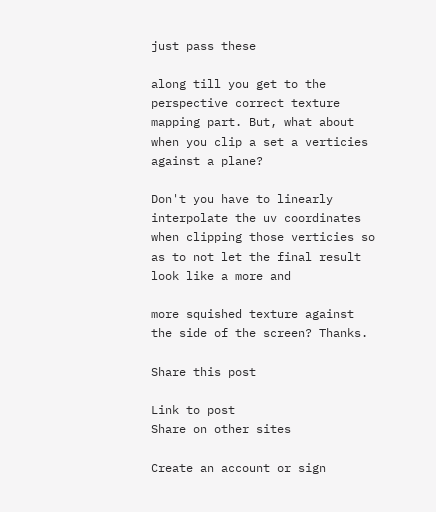just pass these

along till you get to the perspective correct texture mapping part. But, what about when you clip a set a verticies against a plane?

Don't you have to linearly interpolate the uv coordinates when clipping those verticies so as to not let the final result look like a more and

more squished texture against the side of the screen? Thanks.

Share this post

Link to post
Share on other sites

Create an account or sign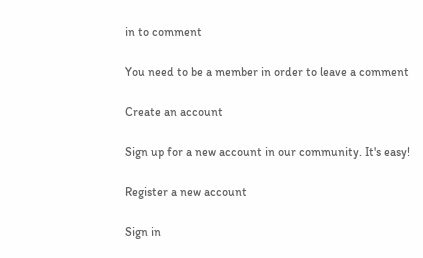in to comment

You need to be a member in order to leave a comment

Create an account

Sign up for a new account in our community. It's easy!

Register a new account

Sign in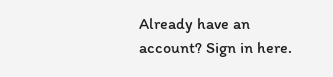Already have an account? Sign in here.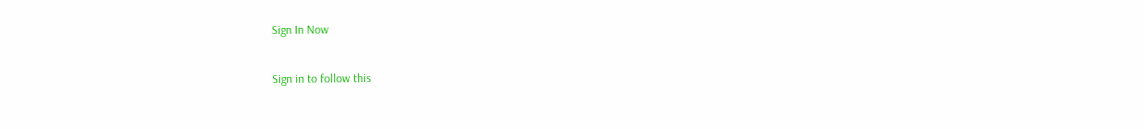Sign In Now

Sign in to follow this